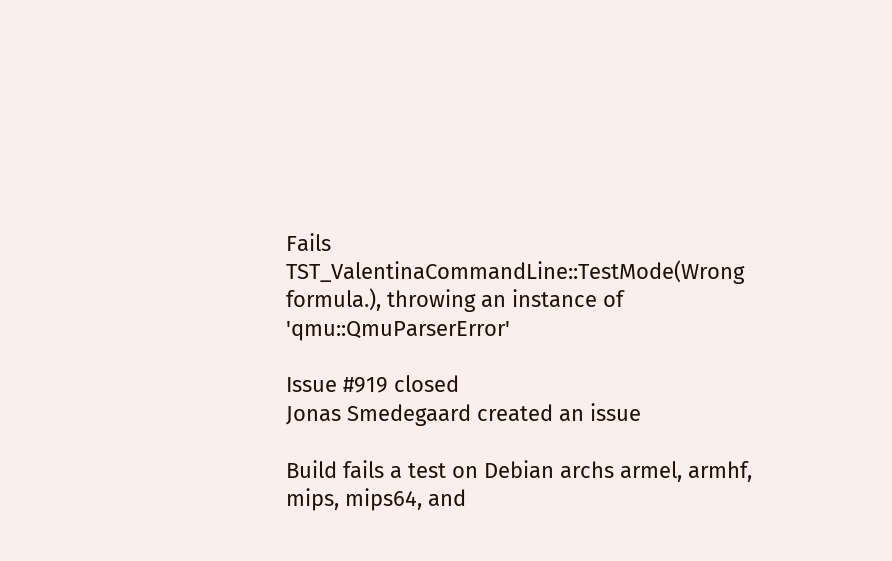Fails TST_ValentinaCommandLine::TestMode(Wrong formula.), throwing an instance of 'qmu::QmuParserError'

Issue #919 closed
Jonas Smedegaard created an issue

Build fails a test on Debian archs armel, armhf, mips, mips64, and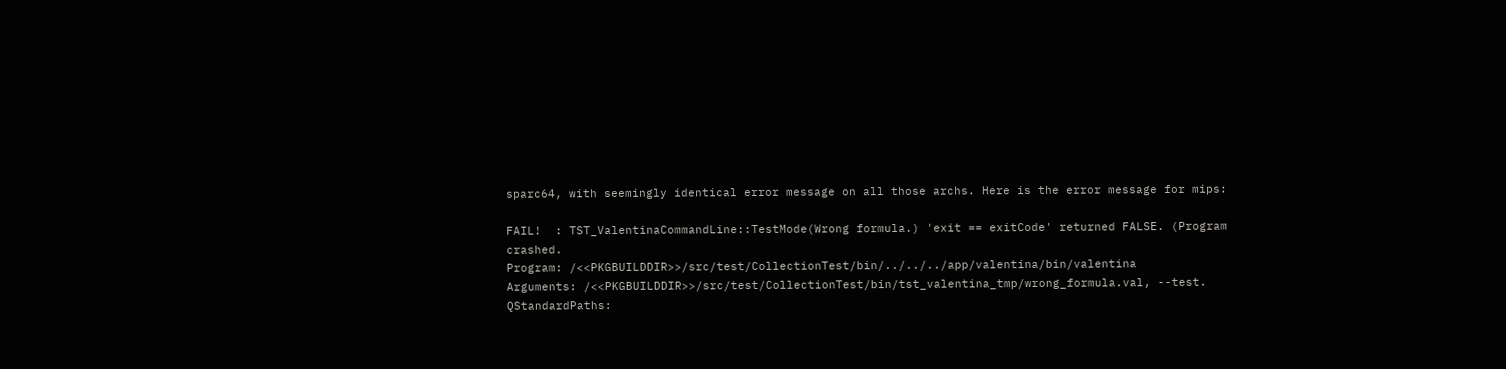sparc64, with seemingly identical error message on all those archs. Here is the error message for mips:

FAIL!  : TST_ValentinaCommandLine::TestMode(Wrong formula.) 'exit == exitCode' returned FALSE. (Program crashed.
Program: /<<PKGBUILDDIR>>/src/test/CollectionTest/bin/../../../app/valentina/bin/valentina
Arguments: /<<PKGBUILDDIR>>/src/test/CollectionTest/bin/tst_valentina_tmp/wrong_formula.val, --test.
QStandardPaths: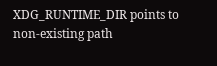XDG_RUNTIME_DIR points to non-existing path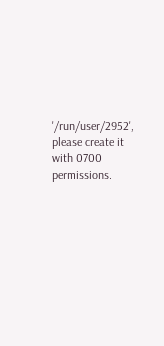'/run/user/2952', please create it with 0700 permissions.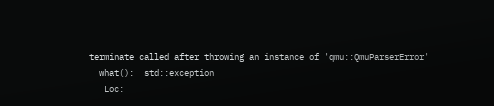terminate called after throwing an instance of 'qmu::QmuParserError'
  what():  std::exception
   Loc: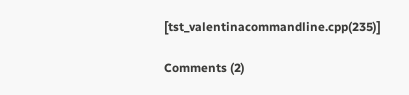[tst_valentinacommandline.cpp(235)]

Comments (2)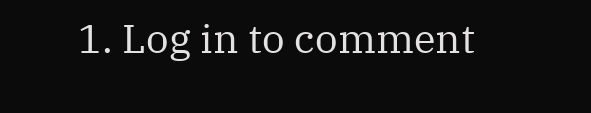1. Log in to comment